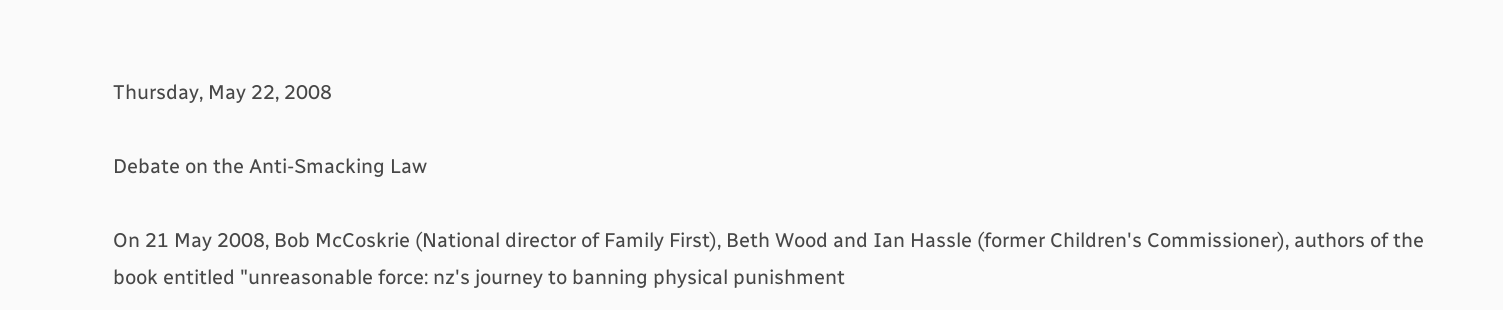Thursday, May 22, 2008

Debate on the Anti-Smacking Law

On 21 May 2008, Bob McCoskrie (National director of Family First), Beth Wood and Ian Hassle (former Children's Commissioner), authors of the book entitled "unreasonable force: nz's journey to banning physical punishment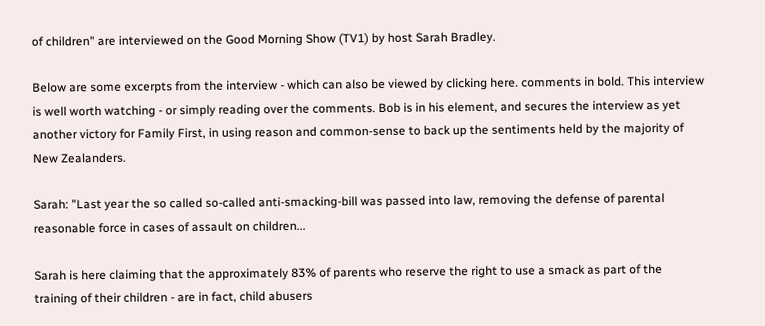of children" are interviewed on the Good Morning Show (TV1) by host Sarah Bradley.

Below are some excerpts from the interview - which can also be viewed by clicking here. comments in bold. This interview is well worth watching - or simply reading over the comments. Bob is in his element, and secures the interview as yet another victory for Family First, in using reason and common-sense to back up the sentiments held by the majority of New Zealanders.

Sarah: "Last year the so called so-called anti-smacking-bill was passed into law, removing the defense of parental reasonable force in cases of assault on children...

Sarah is here claiming that the approximately 83% of parents who reserve the right to use a smack as part of the training of their children - are in fact, child abusers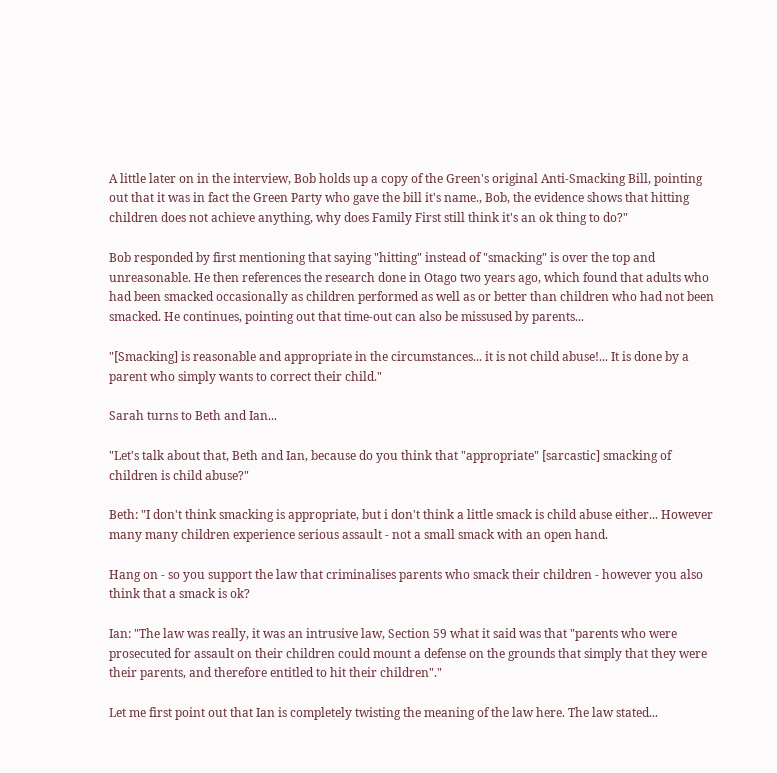A little later on in the interview, Bob holds up a copy of the Green's original Anti-Smacking Bill, pointing out that it was in fact the Green Party who gave the bill it's name., Bob, the evidence shows that hitting children does not achieve anything, why does Family First still think it's an ok thing to do?"

Bob responded by first mentioning that saying "hitting" instead of "smacking" is over the top and unreasonable. He then references the research done in Otago two years ago, which found that adults who had been smacked occasionally as children performed as well as or better than children who had not been smacked. He continues, pointing out that time-out can also be missused by parents...

"[Smacking] is reasonable and appropriate in the circumstances... it is not child abuse!... It is done by a parent who simply wants to correct their child."

Sarah turns to Beth and Ian...

"Let's talk about that, Beth and Ian, because do you think that "appropriate" [sarcastic] smacking of children is child abuse?"

Beth: "I don't think smacking is appropriate, but i don't think a little smack is child abuse either... However many many children experience serious assault - not a small smack with an open hand.

Hang on - so you support the law that criminalises parents who smack their children - however you also think that a smack is ok?

Ian: "The law was really, it was an intrusive law, Section 59 what it said was that "parents who were prosecuted for assault on their children could mount a defense on the grounds that simply that they were their parents, and therefore entitled to hit their children"."

Let me first point out that Ian is completely twisting the meaning of the law here. The law stated...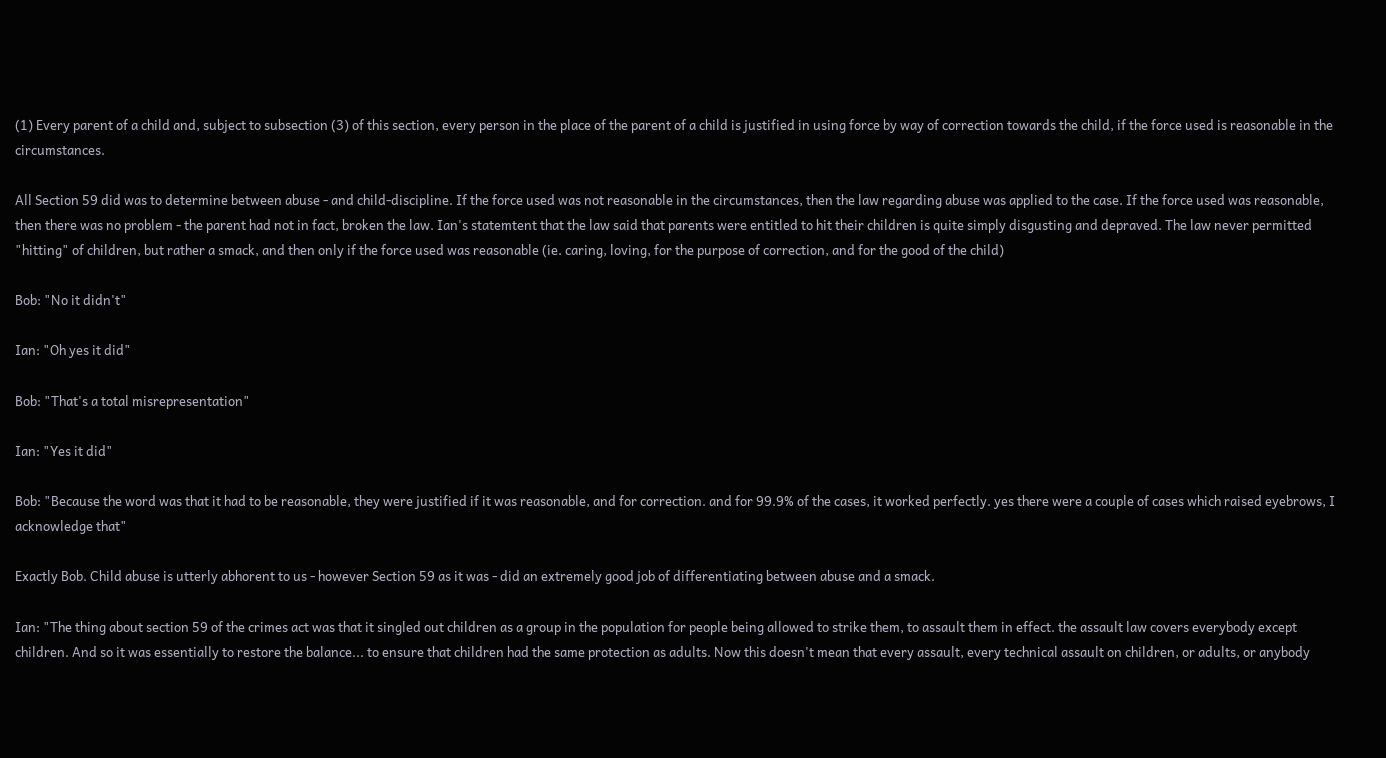(1) Every parent of a child and, subject to subsection (3) of this section, every person in the place of the parent of a child is justified in using force by way of correction towards the child, if the force used is reasonable in the circumstances.

All Section 59 did was to determine between abuse - and child-discipline. If the force used was not reasonable in the circumstances, then the law regarding abuse was applied to the case. If the force used was reasonable, then there was no problem - the parent had not in fact, broken the law. Ian's statemtent that the law said that parents were entitled to hit their children is quite simply disgusting and depraved. The law never permitted "hitting" of children, but rather a smack, and then only if the force used was reasonable (ie. caring, loving, for the purpose of correction, and for the good of the child)

Bob: "No it didn't"

Ian: "Oh yes it did"

Bob: "That's a total misrepresentation"

Ian: "Yes it did"

Bob: "Because the word was that it had to be reasonable, they were justified if it was reasonable, and for correction. and for 99.9% of the cases, it worked perfectly. yes there were a couple of cases which raised eyebrows, I acknowledge that"

Exactly Bob. Child abuse is utterly abhorent to us - however Section 59 as it was - did an extremely good job of differentiating between abuse and a smack.

Ian: "The thing about section 59 of the crimes act was that it singled out children as a group in the population for people being allowed to strike them, to assault them in effect. the assault law covers everybody except children. And so it was essentially to restore the balance... to ensure that children had the same protection as adults. Now this doesn't mean that every assault, every technical assault on children, or adults, or anybody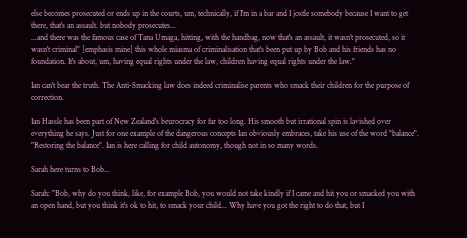else becomes prosecuted or ends up in the courts, um, technically, if I'm in a bar and I jostle somebody because I want to get there, that's an assault. but nobody prosecutes...
...and there was the famous case of Tana Umaga, hitting, with the handbag, now that's an assault, it wasn't prosecuted, so it wasn't criminal" [emphasis mine] this whole miasma of criminalisation that's been put up by Bob and his friends has no foundation. It's about, um, having equal rights under the law, children having equal rights under the law."

Ian can't bear the truth. The Anti-Smacking law does indeed criminalise parents who smack their children for the purpose of correction.

Ian Hassle has been part of New Zealand's beurocracy for far too long. His smooth but irrational spin is lavished over everything he says. Just for one example of the dangerous concepts Ian obviously embraces, take his use of the word "balance". "Restoring the balance". Ian is here calling for child autonomy, though not in so many words.

Sarah here turns to Bob...

Sarah: "Bob, why do you think, like, for example Bob, you would not take kindly if I came and hit you or smacked you with an open hand, but you think it's ok to hit, to smack your child... Why have you got the right to do that, but I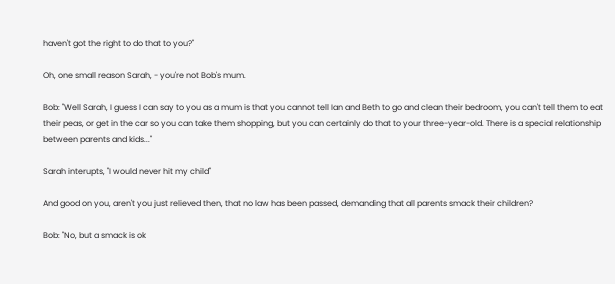haven't got the right to do that to you?"

Oh, one small reason Sarah, - you're not Bob's mum.

Bob: "Well Sarah, I guess I can say to you as a mum is that you cannot tell Ian and Beth to go and clean their bedroom, you can't tell them to eat their peas, or get in the car so you can take them shopping, but you can certainly do that to your three-year-old. There is a special relationship between parents and kids..."

Sarah interupts, "I would never hit my child"

And good on you, aren't you just relieved then, that no law has been passed, demanding that all parents smack their children?

Bob: "No, but a smack is ok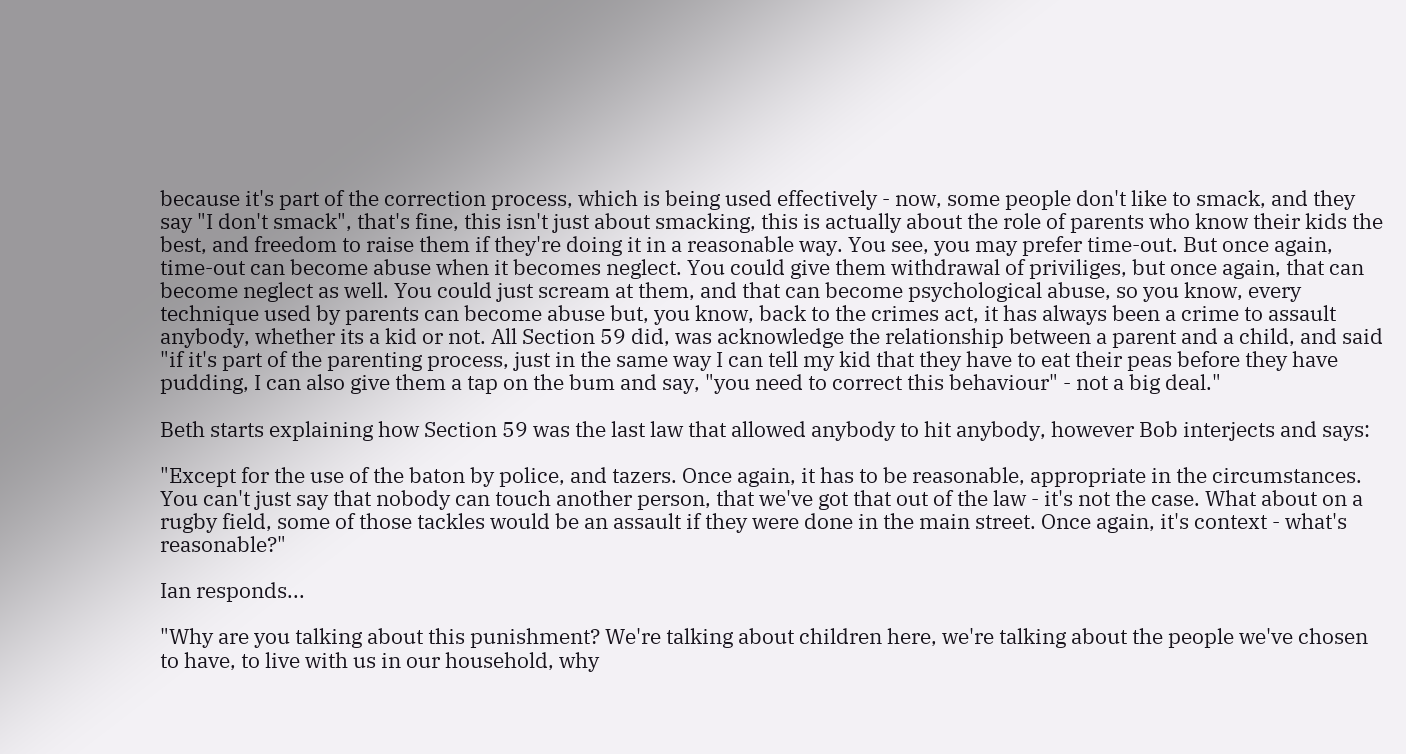because it's part of the correction process, which is being used effectively - now, some people don't like to smack, and they say "I don't smack", that's fine, this isn't just about smacking, this is actually about the role of parents who know their kids the best, and freedom to raise them if they're doing it in a reasonable way. You see, you may prefer time-out. But once again, time-out can become abuse when it becomes neglect. You could give them withdrawal of priviliges, but once again, that can become neglect as well. You could just scream at them, and that can become psychological abuse, so you know, every technique used by parents can become abuse but, you know, back to the crimes act, it has always been a crime to assault anybody, whether its a kid or not. All Section 59 did, was acknowledge the relationship between a parent and a child, and said "if it's part of the parenting process, just in the same way I can tell my kid that they have to eat their peas before they have pudding, I can also give them a tap on the bum and say, "you need to correct this behaviour" - not a big deal."

Beth starts explaining how Section 59 was the last law that allowed anybody to hit anybody, however Bob interjects and says:

"Except for the use of the baton by police, and tazers. Once again, it has to be reasonable, appropriate in the circumstances. You can't just say that nobody can touch another person, that we've got that out of the law - it's not the case. What about on a rugby field, some of those tackles would be an assault if they were done in the main street. Once again, it's context - what's reasonable?"

Ian responds...

"Why are you talking about this punishment? We're talking about children here, we're talking about the people we've chosen to have, to live with us in our household, why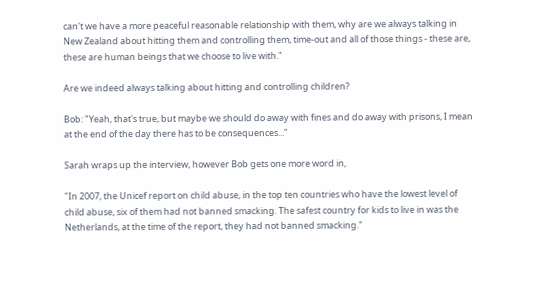can't we have a more peaceful reasonable relationship with them, why are we always talking in New Zealand about hitting them and controlling them, time-out and all of those things - these are, these are human beings that we choose to live with."

Are we indeed always talking about hitting and controlling children?

Bob: "Yeah, that's true, but maybe we should do away with fines and do away with prisons, I mean at the end of the day there has to be consequences..."

Sarah wraps up the interview, however Bob gets one more word in,

"In 2007, the Unicef report on child abuse, in the top ten countries who have the lowest level of child abuse, six of them had not banned smacking. The safest country for kids to live in was the Netherlands, at the time of the report, they had not banned smacking."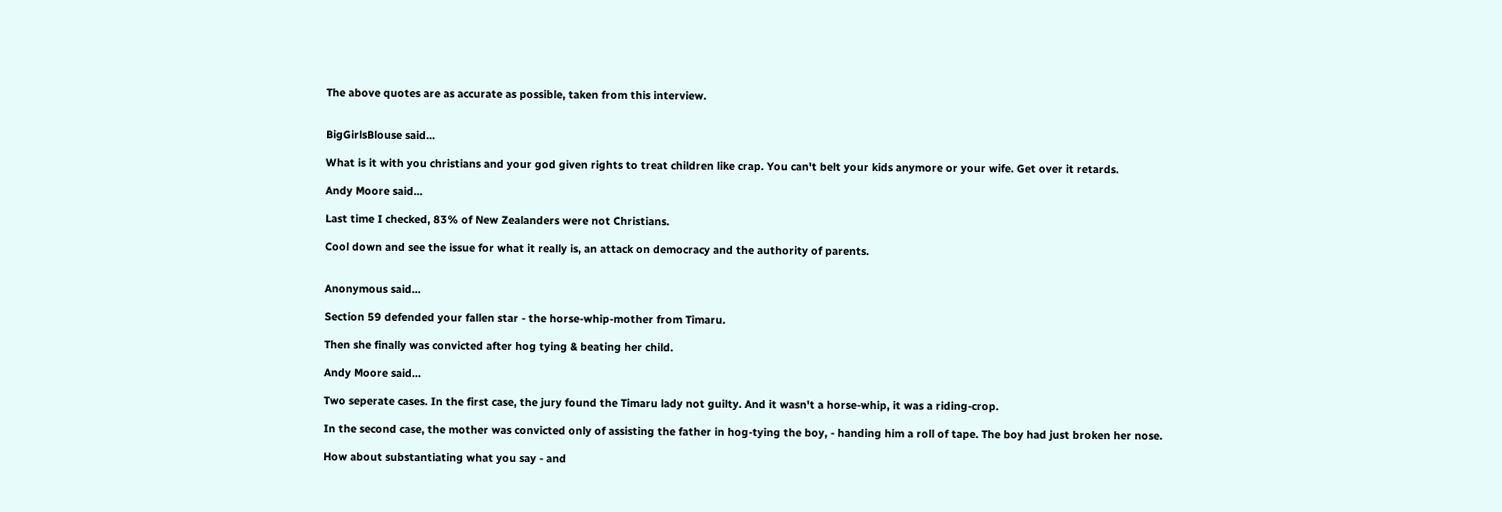The above quotes are as accurate as possible, taken from this interview.


BigGirlsBlouse said...

What is it with you christians and your god given rights to treat children like crap. You can't belt your kids anymore or your wife. Get over it retards.

Andy Moore said...

Last time I checked, 83% of New Zealanders were not Christians.

Cool down and see the issue for what it really is, an attack on democracy and the authority of parents.


Anonymous said...

Section 59 defended your fallen star - the horse-whip-mother from Timaru.

Then she finally was convicted after hog tying & beating her child.

Andy Moore said...

Two seperate cases. In the first case, the jury found the Timaru lady not guilty. And it wasn't a horse-whip, it was a riding-crop.

In the second case, the mother was convicted only of assisting the father in hog-tying the boy, - handing him a roll of tape. The boy had just broken her nose.

How about substantiating what you say - and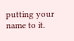putting your name to it.